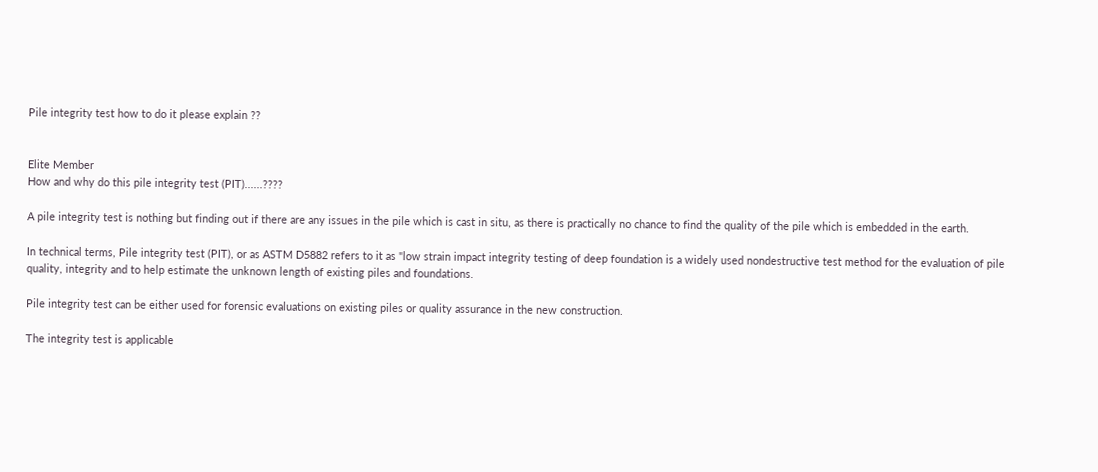Pile integrity test how to do it please explain ??


Elite Member
How and why do this pile integrity test (PIT)......????

A pile integrity test is nothing but finding out if there are any issues in the pile which is cast in situ, as there is practically no chance to find the quality of the pile which is embedded in the earth.

In technical terms, Pile integrity test (PIT), or as ASTM D5882 refers to it as "low strain impact integrity testing of deep foundation is a widely used nondestructive test method for the evaluation of pile quality, integrity and to help estimate the unknown length of existing piles and foundations.

Pile integrity test can be either used for forensic evaluations on existing piles or quality assurance in the new construction.

The integrity test is applicable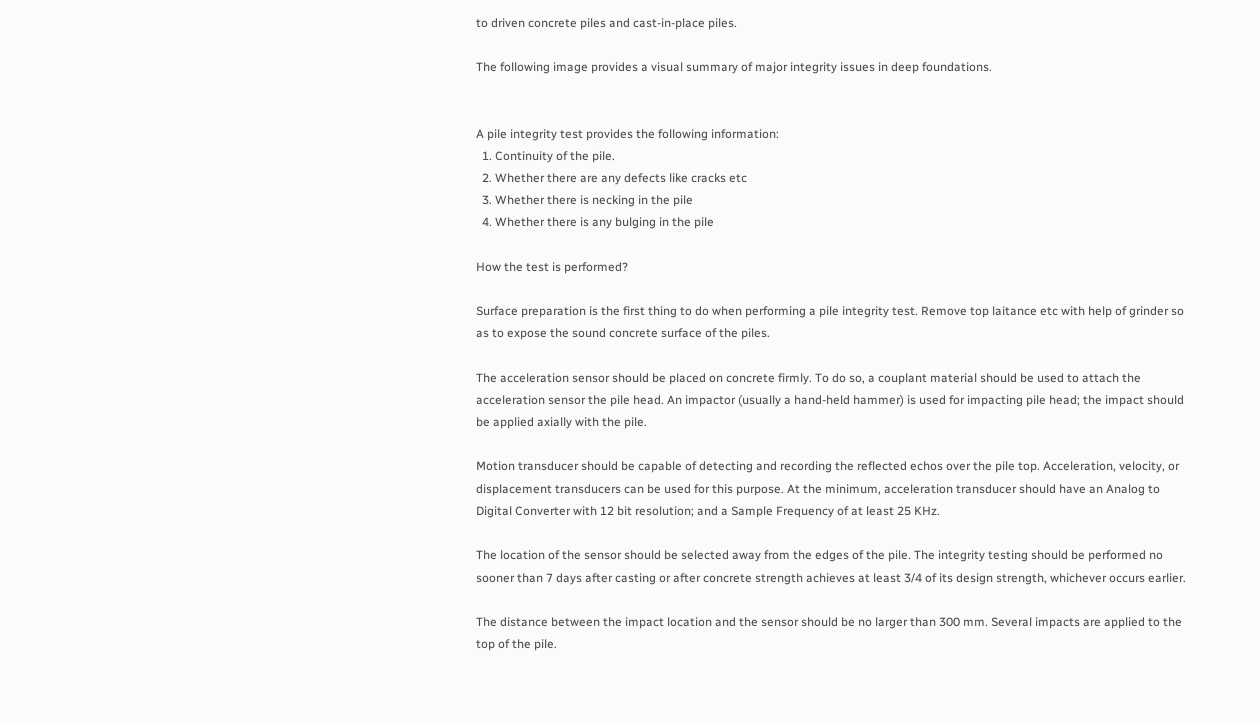to driven concrete piles and cast-in-place piles.

The following image provides a visual summary of major integrity issues in deep foundations.


A pile integrity test provides the following information:
  1. Continuity of the pile.
  2. Whether there are any defects like cracks etc
  3. Whether there is necking in the pile
  4. Whether there is any bulging in the pile

How the test is performed?

Surface preparation is the first thing to do when performing a pile integrity test. Remove top laitance etc with help of grinder so as to expose the sound concrete surface of the piles.

The acceleration sensor should be placed on concrete firmly. To do so, a couplant material should be used to attach the acceleration sensor the pile head. An impactor (usually a hand-held hammer) is used for impacting pile head; the impact should be applied axially with the pile.

Motion transducer should be capable of detecting and recording the reflected echos over the pile top. Acceleration, velocity, or displacement transducers can be used for this purpose. At the minimum, acceleration transducer should have an Analog to Digital Converter with 12 bit resolution; and a Sample Frequency of at least 25 KHz.

The location of the sensor should be selected away from the edges of the pile. The integrity testing should be performed no sooner than 7 days after casting or after concrete strength achieves at least 3/4 of its design strength, whichever occurs earlier.

The distance between the impact location and the sensor should be no larger than 300 mm. Several impacts are applied to the top of the pile.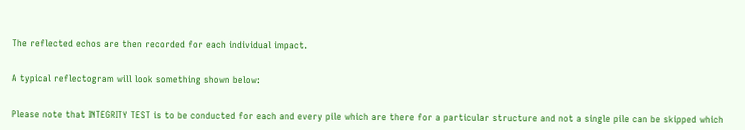The reflected echos are then recorded for each individual impact.


A typical reflectogram will look something shown below:


Please note that INTEGRITY TEST is to be conducted for each and every pile which are there for a particular structure and not a single pile can be skipped which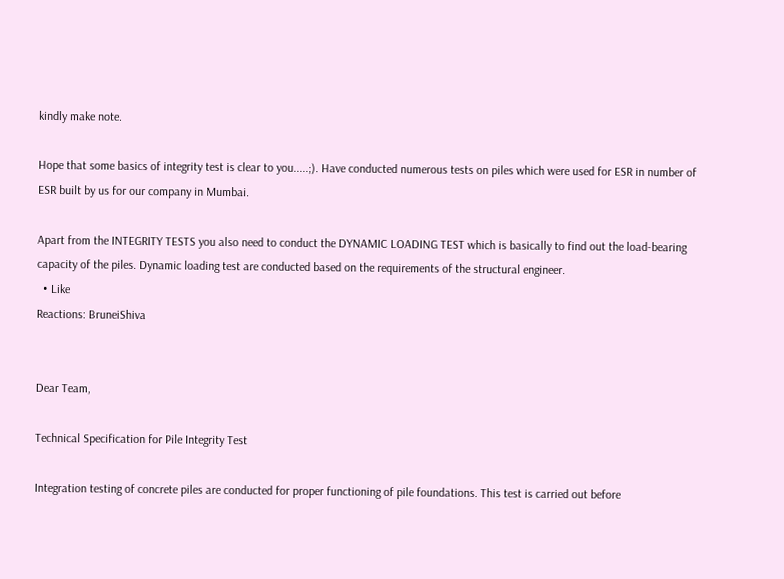kindly make note.

Hope that some basics of integrity test is clear to you.....;). Have conducted numerous tests on piles which were used for ESR in number of ESR built by us for our company in Mumbai.

Apart from the INTEGRITY TESTS you also need to conduct the DYNAMIC LOADING TEST which is basically to find out the load-bearing capacity of the piles. Dynamic loading test are conducted based on the requirements of the structural engineer.
  • Like
Reactions: BruneiShiva


Dear Team,

Technical Specification for Pile Integrity Test

Integration testing of concrete piles are conducted for proper functioning of pile foundations. This test is carried out before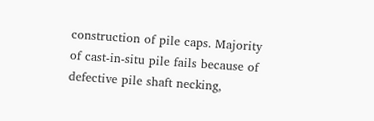construction of pile caps. Majority of cast-in-situ pile fails because of defective pile shaft necking,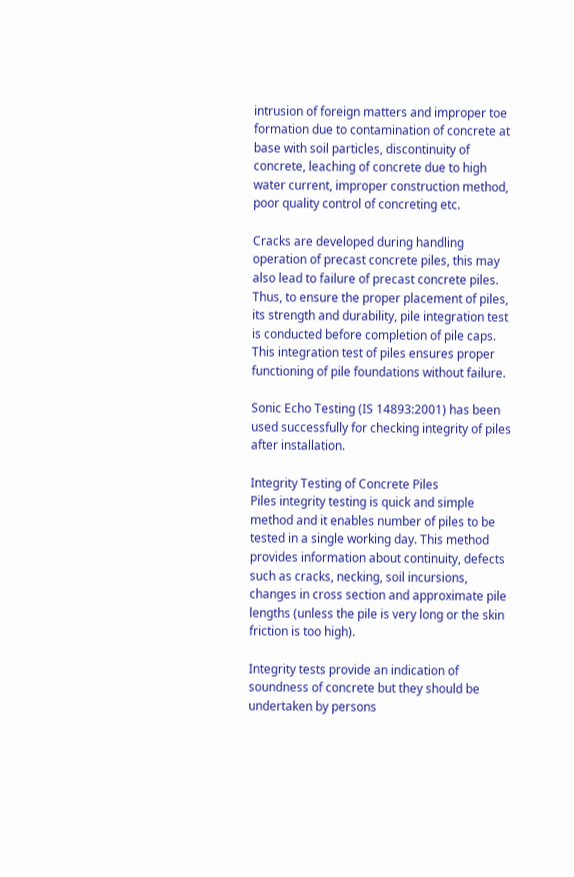intrusion of foreign matters and improper toe formation due to contamination of concrete at base with soil particles, discontinuity of concrete, leaching of concrete due to high water current, improper construction method, poor quality control of concreting etc.

Cracks are developed during handling operation of precast concrete piles, this may also lead to failure of precast concrete piles. Thus, to ensure the proper placement of piles, its strength and durability, pile integration test is conducted before completion of pile caps. This integration test of piles ensures proper functioning of pile foundations without failure.

Sonic Echo Testing (IS 14893:2001) has been used successfully for checking integrity of piles after installation.

Integrity Testing of Concrete Piles
Piles integrity testing is quick and simple method and it enables number of piles to be tested in a single working day. This method provides information about continuity, defects such as cracks, necking, soil incursions, changes in cross section and approximate pile lengths (unless the pile is very long or the skin friction is too high).

Integrity tests provide an indication of soundness of concrete but they should be undertaken by persons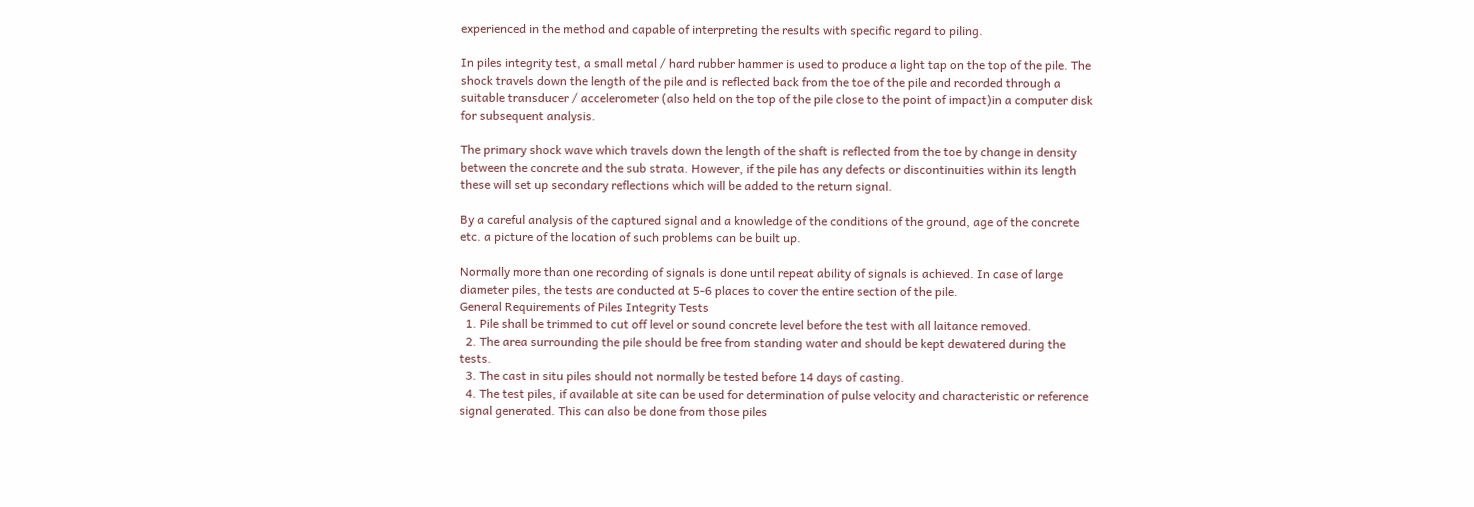experienced in the method and capable of interpreting the results with specific regard to piling.

In piles integrity test, a small metal / hard rubber hammer is used to produce a light tap on the top of the pile. The shock travels down the length of the pile and is reflected back from the toe of the pile and recorded through a suitable transducer / accelerometer (also held on the top of the pile close to the point of impact)in a computer disk for subsequent analysis.

The primary shock wave which travels down the length of the shaft is reflected from the toe by change in density between the concrete and the sub strata. However, if the pile has any defects or discontinuities within its length these will set up secondary reflections which will be added to the return signal.

By a careful analysis of the captured signal and a knowledge of the conditions of the ground, age of the concrete etc. a picture of the location of such problems can be built up.

Normally more than one recording of signals is done until repeat ability of signals is achieved. In case of large diameter piles, the tests are conducted at 5-6 places to cover the entire section of the pile.
General Requirements of Piles Integrity Tests
  1. Pile shall be trimmed to cut off level or sound concrete level before the test with all laitance removed.
  2. The area surrounding the pile should be free from standing water and should be kept dewatered during the tests.
  3. The cast in situ piles should not normally be tested before 14 days of casting.
  4. The test piles, if available at site can be used for determination of pulse velocity and characteristic or reference signal generated. This can also be done from those piles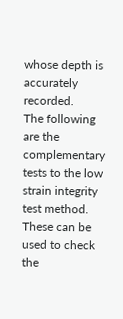whose depth is accurately recorded.
The following are the complementary tests to the low strain integrity test method. These can be used to check the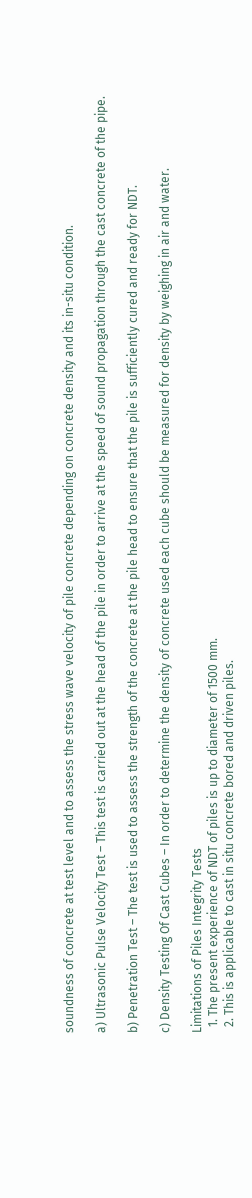soundness of concrete at test level and to assess the stress wave velocity of pile concrete depending on concrete density and its in-situ condition.

a) Ultrasonic Pulse Velocity Test – This test is carried out at the head of the pile in order to arrive at the speed of sound propagation through the cast concrete of the pipe.

b) Penetration Test – The test is used to assess the strength of the concrete at the pile head to ensure that the pile is sufficiently cured and ready for NDT.

c) Density Testing Of Cast Cubes – In order to determine the density of concrete used each cube should be measured for density by weighing in air and water.

Limitations of Piles Integrity Tests
  1. The present experience of NDT of piles is up to diameter of 1500 mm.
  2. This is applicable to cast in situ concrete bored and driven piles.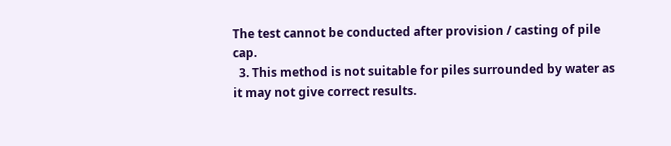The test cannot be conducted after provision / casting of pile cap.
  3. This method is not suitable for piles surrounded by water as it may not give correct results.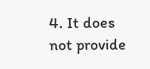4. It does not provide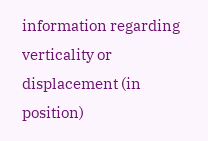information regarding verticality or displacement (in position)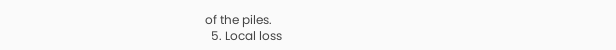of the piles.
  5. Local loss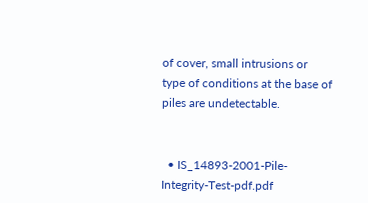of cover, small intrusions or type of conditions at the base of piles are undetectable.


  • IS_14893-2001-Pile-Integrity-Test-pdf.pdf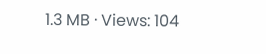1.3 MB · Views: 104